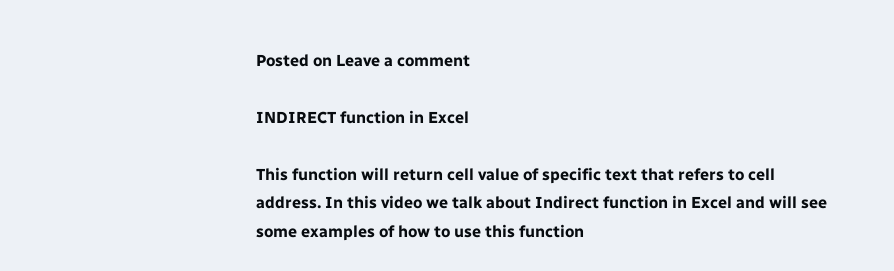Posted on Leave a comment

INDIRECT function in Excel

This function will return cell value of specific text that refers to cell address. In this video we talk about Indirect function in Excel and will see some examples of how to use this function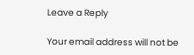Leave a Reply

Your email address will not be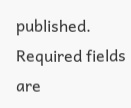published. Required fields are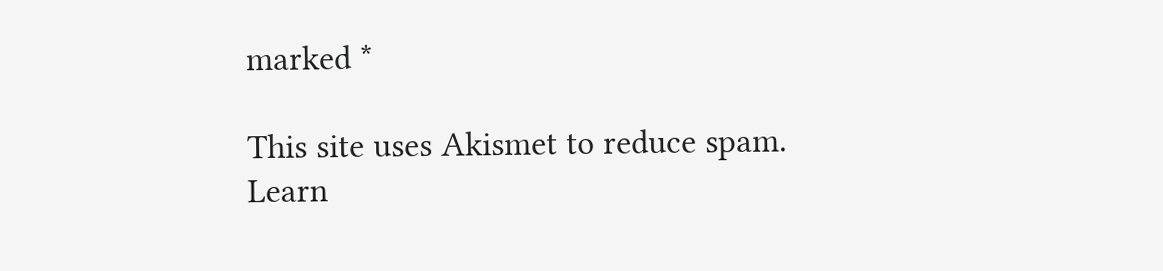marked *

This site uses Akismet to reduce spam. Learn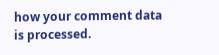how your comment data is processed.